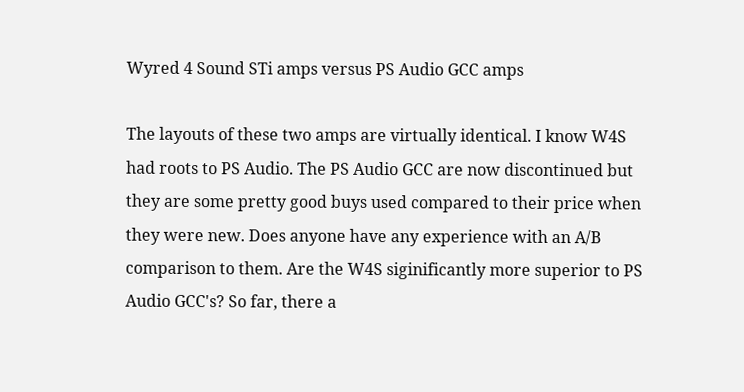Wyred 4 Sound STi amps versus PS Audio GCC amps

The layouts of these two amps are virtually identical. I know W4S had roots to PS Audio. The PS Audio GCC are now discontinued but they are some pretty good buys used compared to their price when they were new. Does anyone have any experience with an A/B comparison to them. Are the W4S siginificantly more superior to PS Audio GCC's? So far, there a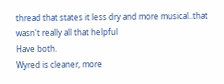thread that states it less dry and more musical..that wasn't really all that helpful
Have both.
Wyred is cleaner, more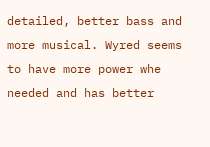detailed, better bass and more musical. Wyred seems to have more power whe needed and has better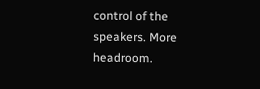control of the speakers. More headroom.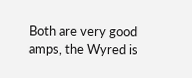Both are very good amps, the Wyred is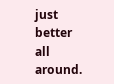just better all around.